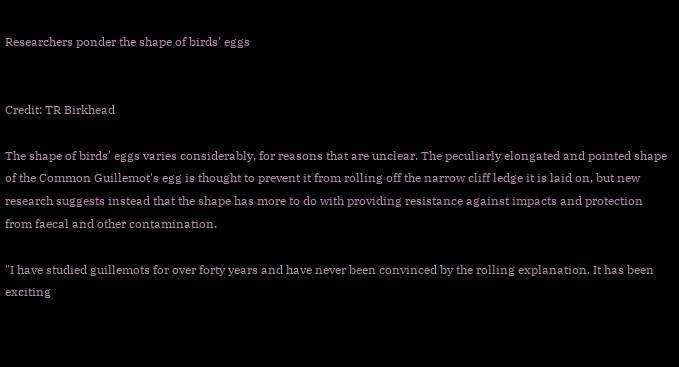Researchers ponder the shape of birds’ eggs


Credit: TR Birkhead

The shape of birds' eggs varies considerably, for reasons that are unclear. The peculiarly elongated and pointed shape of the Common Guillemot's egg is thought to prevent it from rolling off the narrow cliff ledge it is laid on, but new research suggests instead that the shape has more to do with providing resistance against impacts and protection from faecal and other contamination.

"I have studied guillemots for over forty years and have never been convinced by the rolling explanation. It has been exciting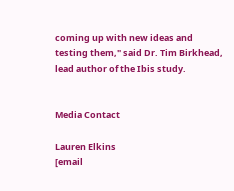coming up with new ideas and testing them," said Dr. Tim Birkhead, lead author of the Ibis study.


Media Contact

Lauren Elkins
[email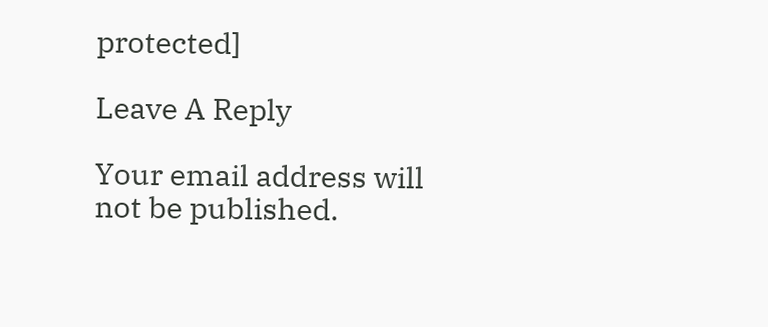protected]

Leave A Reply

Your email address will not be published.